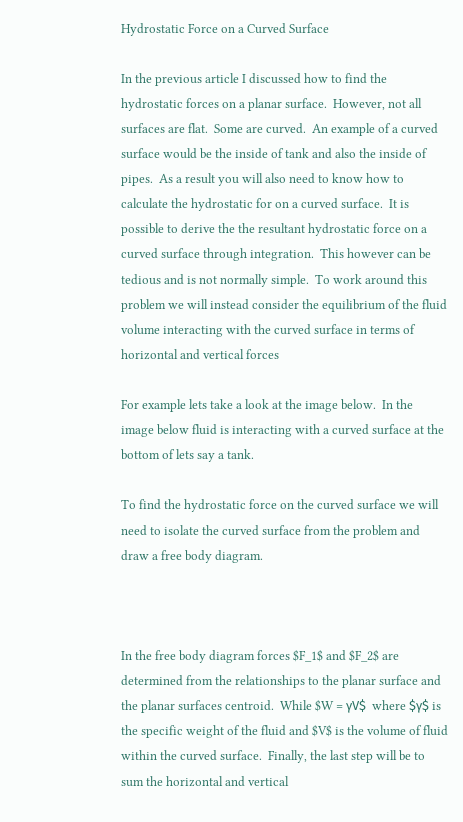Hydrostatic Force on a Curved Surface

In the previous article I discussed how to find the hydrostatic forces on a planar surface.  However, not all surfaces are flat.  Some are curved.  An example of a curved surface would be the inside of tank and also the inside of pipes.  As a result you will also need to know how to calculate the hydrostatic for on a curved surface.  It is possible to derive the the resultant hydrostatic force on a curved surface through integration.  This however can be tedious and is not normally simple.  To work around this problem we will instead consider the equilibrium of the fluid volume interacting with the curved surface in terms of horizontal and vertical forces

For example lets take a look at the image below.  In the image below fluid is interacting with a curved surface at the bottom of lets say a tank.

To find the hydrostatic force on the curved surface we will need to isolate the curved surface from the problem and draw a free body diagram.



In the free body diagram forces $F_1$ and $F_2$ are determined from the relationships to the planar surface and the planar surfaces centroid.  While $W = γV$  where $γ$ is the specific weight of the fluid and $V$ is the volume of fluid within the curved surface.  Finally, the last step will be to sum the horizontal and vertical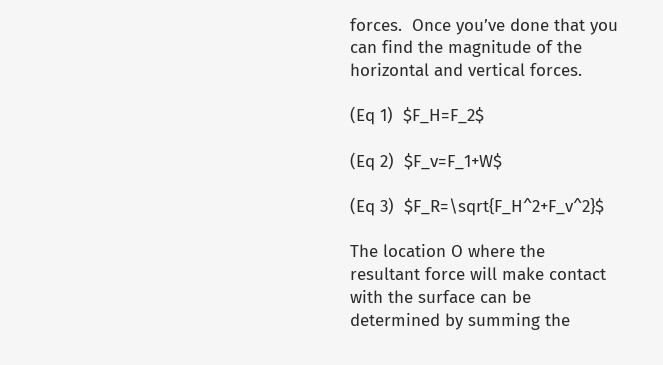forces.  Once you’ve done that you can find the magnitude of the horizontal and vertical forces.

(Eq 1)  $F_H=F_2$

(Eq 2)  $F_v=F_1+W$

(Eq 3)  $F_R=\sqrt{F_H^2+F_v^2}$

The location O where the resultant force will make contact with the surface can be determined by summing the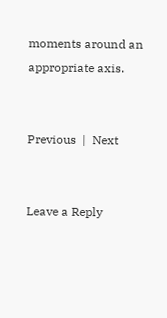moments around an appropriate axis.


Previous  |  Next


Leave a Reply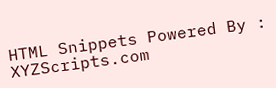HTML Snippets Powered By : XYZScripts.com